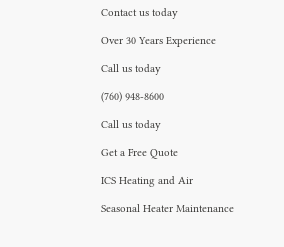Contact us today

Over 30 Years Experience

Call us today

(760) 948-8600

Call us today

Get a Free Quote

ICS Heating and Air

Seasonal Heater Maintenance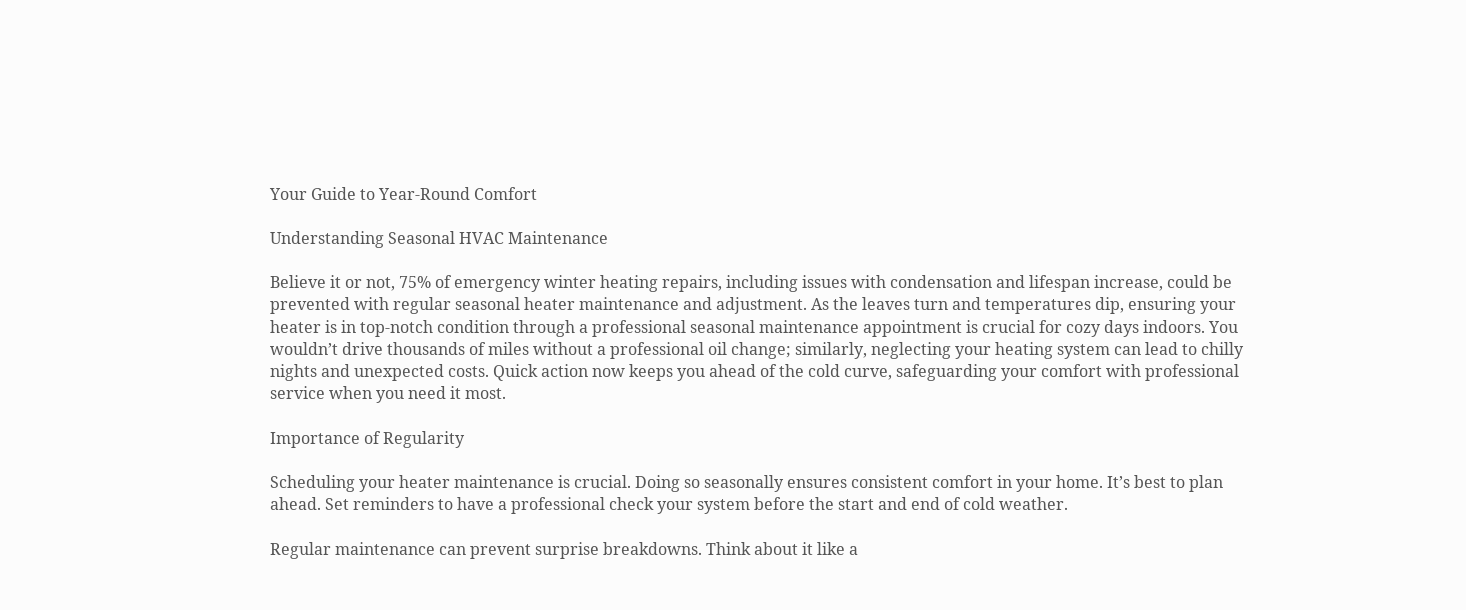Your Guide to Year-Round Comfort

Understanding Seasonal HVAC Maintenance

Believe it or not, 75% of emergency winter heating repairs, including issues with condensation and lifespan increase, could be prevented with regular seasonal heater maintenance and adjustment. As the leaves turn and temperatures dip, ensuring your heater is in top-notch condition through a professional seasonal maintenance appointment is crucial for cozy days indoors. You wouldn’t drive thousands of miles without a professional oil change; similarly, neglecting your heating system can lead to chilly nights and unexpected costs. Quick action now keeps you ahead of the cold curve, safeguarding your comfort with professional service when you need it most.

Importance of Regularity

Scheduling your heater maintenance is crucial. Doing so seasonally ensures consistent comfort in your home. It’s best to plan ahead. Set reminders to have a professional check your system before the start and end of cold weather.

Regular maintenance can prevent surprise breakdowns. Think about it like a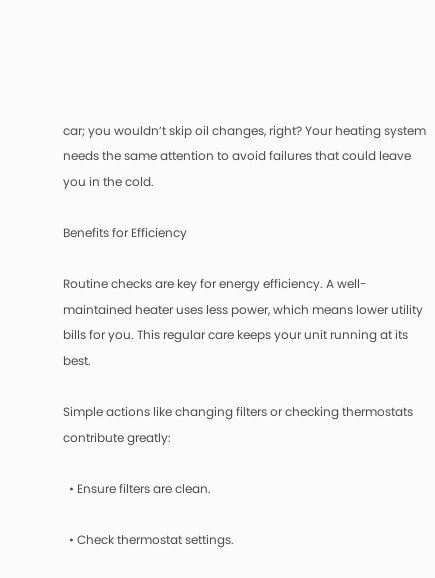car; you wouldn’t skip oil changes, right? Your heating system needs the same attention to avoid failures that could leave you in the cold.

Benefits for Efficiency

Routine checks are key for energy efficiency. A well-maintained heater uses less power, which means lower utility bills for you. This regular care keeps your unit running at its best.

Simple actions like changing filters or checking thermostats contribute greatly:

  • Ensure filters are clean.

  • Check thermostat settings.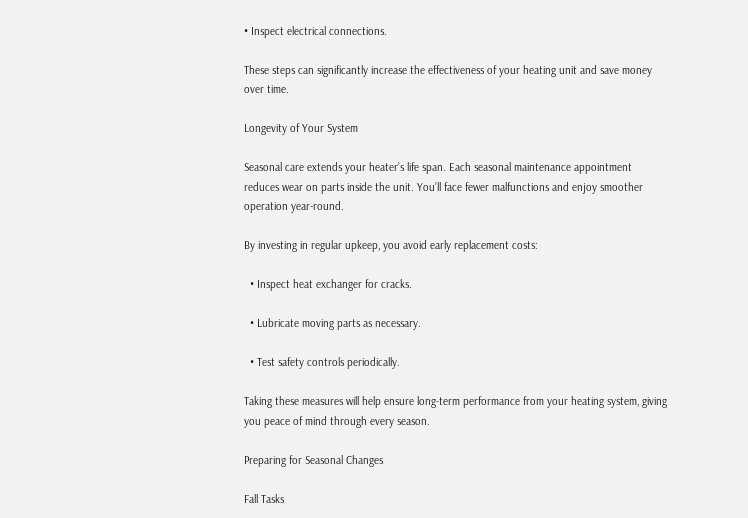• Inspect electrical connections.

These steps can significantly increase the effectiveness of your heating unit and save money over time.

Longevity of Your System

Seasonal care extends your heater’s life span. Each seasonal maintenance appointment reduces wear on parts inside the unit. You’ll face fewer malfunctions and enjoy smoother operation year-round.

By investing in regular upkeep, you avoid early replacement costs:

  • Inspect heat exchanger for cracks.

  • Lubricate moving parts as necessary.

  • Test safety controls periodically.

Taking these measures will help ensure long-term performance from your heating system, giving you peace of mind through every season.

Preparing for Seasonal Changes

Fall Tasks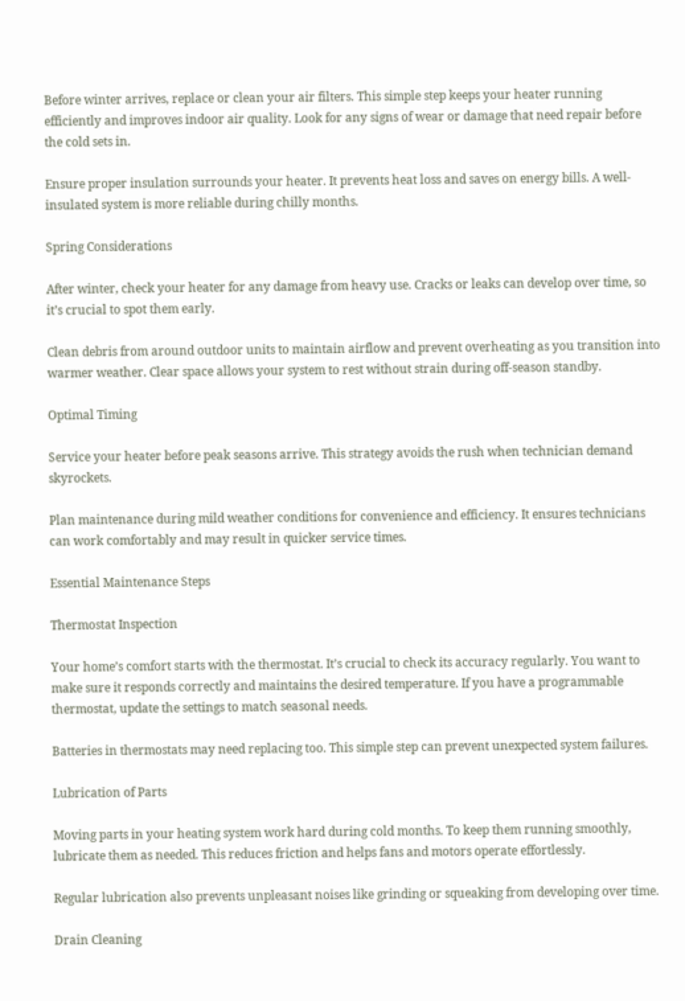Before winter arrives, replace or clean your air filters. This simple step keeps your heater running efficiently and improves indoor air quality. Look for any signs of wear or damage that need repair before the cold sets in.

Ensure proper insulation surrounds your heater. It prevents heat loss and saves on energy bills. A well-insulated system is more reliable during chilly months.

Spring Considerations

After winter, check your heater for any damage from heavy use. Cracks or leaks can develop over time, so it’s crucial to spot them early.

Clean debris from around outdoor units to maintain airflow and prevent overheating as you transition into warmer weather. Clear space allows your system to rest without strain during off-season standby.

Optimal Timing

Service your heater before peak seasons arrive. This strategy avoids the rush when technician demand skyrockets.

Plan maintenance during mild weather conditions for convenience and efficiency. It ensures technicians can work comfortably and may result in quicker service times.

Essential Maintenance Steps

Thermostat Inspection

Your home’s comfort starts with the thermostat. It’s crucial to check its accuracy regularly. You want to make sure it responds correctly and maintains the desired temperature. If you have a programmable thermostat, update the settings to match seasonal needs.

Batteries in thermostats may need replacing too. This simple step can prevent unexpected system failures.

Lubrication of Parts

Moving parts in your heating system work hard during cold months. To keep them running smoothly, lubricate them as needed. This reduces friction and helps fans and motors operate effortlessly.

Regular lubrication also prevents unpleasant noises like grinding or squeaking from developing over time.

Drain Cleaning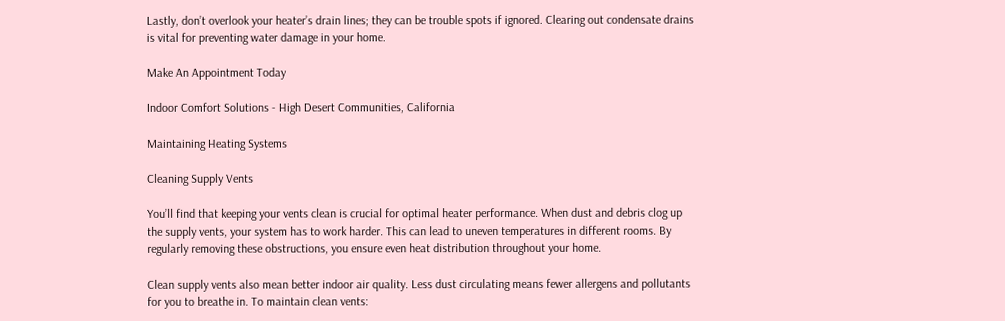Lastly, don’t overlook your heater’s drain lines; they can be trouble spots if ignored. Clearing out condensate drains is vital for preventing water damage in your home.

Make An Appointment Today

Indoor Comfort Solutions - High Desert Communities, California

Maintaining Heating Systems

Cleaning Supply Vents

You’ll find that keeping your vents clean is crucial for optimal heater performance. When dust and debris clog up the supply vents, your system has to work harder. This can lead to uneven temperatures in different rooms. By regularly removing these obstructions, you ensure even heat distribution throughout your home.

Clean supply vents also mean better indoor air quality. Less dust circulating means fewer allergens and pollutants for you to breathe in. To maintain clean vents: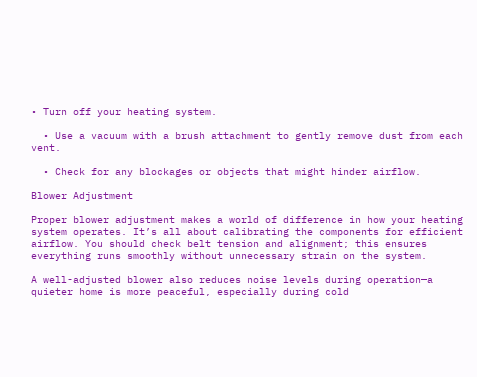• Turn off your heating system.

  • Use a vacuum with a brush attachment to gently remove dust from each vent.

  • Check for any blockages or objects that might hinder airflow.

Blower Adjustment

Proper blower adjustment makes a world of difference in how your heating system operates. It’s all about calibrating the components for efficient airflow. You should check belt tension and alignment; this ensures everything runs smoothly without unnecessary strain on the system.

A well-adjusted blower also reduces noise levels during operation—a quieter home is more peaceful, especially during cold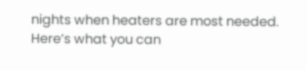nights when heaters are most needed. Here’s what you can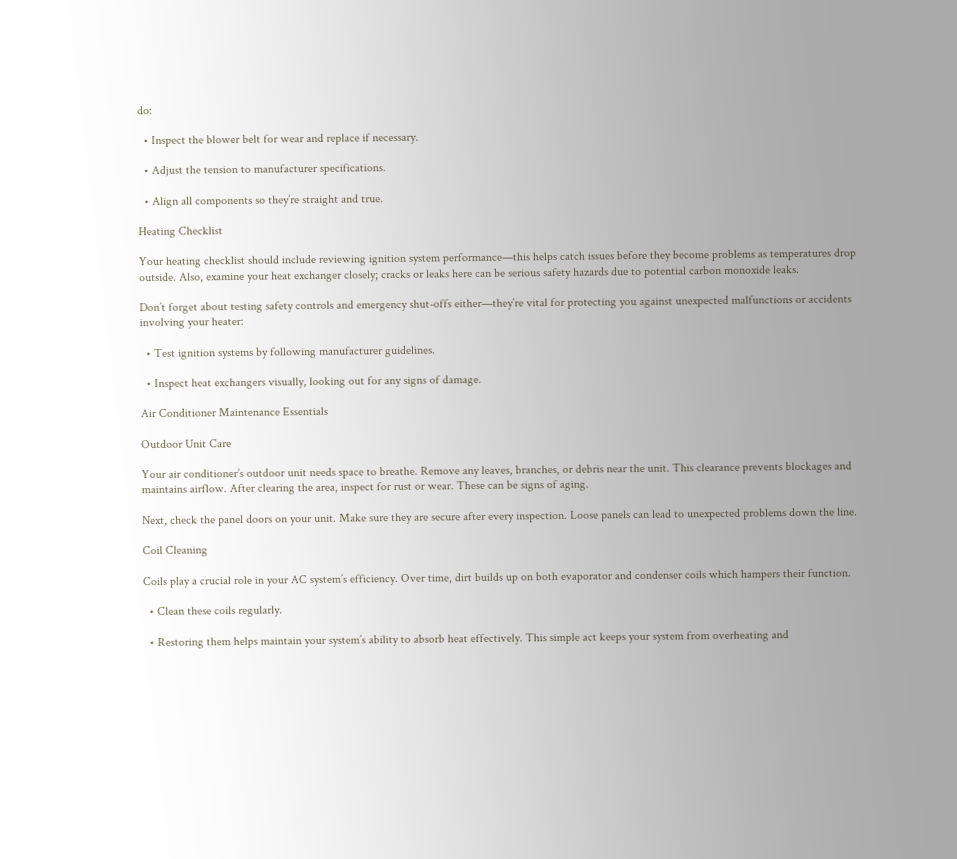do:

  • Inspect the blower belt for wear and replace if necessary.

  • Adjust the tension to manufacturer specifications.

  • Align all components so they’re straight and true.

Heating Checklist

Your heating checklist should include reviewing ignition system performance—this helps catch issues before they become problems as temperatures drop outside. Also, examine your heat exchanger closely; cracks or leaks here can be serious safety hazards due to potential carbon monoxide leaks.

Don’t forget about testing safety controls and emergency shut-offs either—they’re vital for protecting you against unexpected malfunctions or accidents involving your heater:

  • Test ignition systems by following manufacturer guidelines.

  • Inspect heat exchangers visually, looking out for any signs of damage.

Air Conditioner Maintenance Essentials

Outdoor Unit Care

Your air conditioner’s outdoor unit needs space to breathe. Remove any leaves, branches, or debris near the unit. This clearance prevents blockages and maintains airflow. After clearing the area, inspect for rust or wear. These can be signs of aging.

Next, check the panel doors on your unit. Make sure they are secure after every inspection. Loose panels can lead to unexpected problems down the line.

Coil Cleaning

Coils play a crucial role in your AC system’s efficiency. Over time, dirt builds up on both evaporator and condenser coils which hampers their function.

  • Clean these coils regularly.

  • Restoring them helps maintain your system’s ability to absorb heat effectively. This simple act keeps your system from overheating and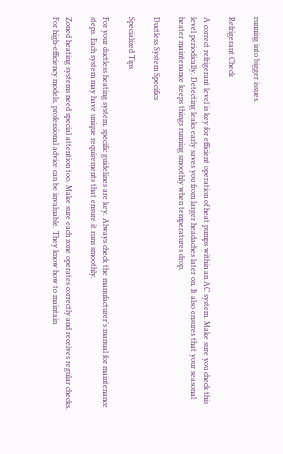running into bigger issues.

Refrigerant Check

A correct refrigerant level is key for efficient operation of heat pumps within an AC system. Make sure you check this level periodically. Detecting leaks early saves you from larger headaches later on. It also ensures that your seasonal heater maintenance keeps things running smoothly when temperatures drop.

Ductless System Specifics

Specialized Tips

For your ductless heating system, specific guidelines are key. Always check the manufacturer’s manual for maintenance steps. Each system may have unique requirements that ensure it runs smoothly.

Zoned heating systems need special attention too. Make sure each zone operates correctly and receives regular checks. For high-efficiency models, professional advice can be invaluable. They know how to maintain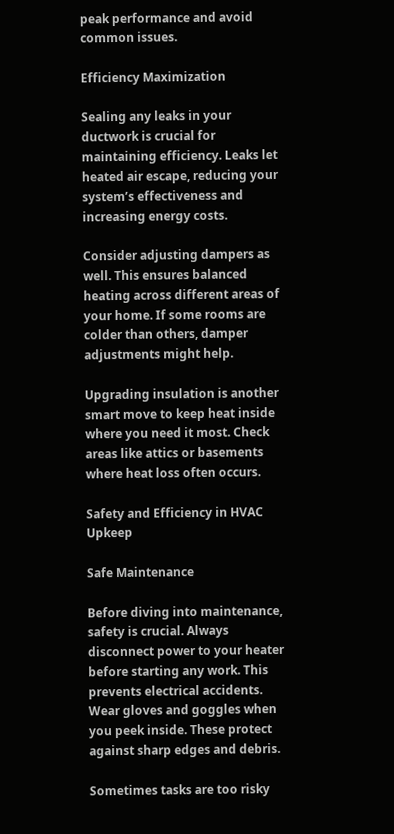peak performance and avoid common issues.

Efficiency Maximization

Sealing any leaks in your ductwork is crucial for maintaining efficiency. Leaks let heated air escape, reducing your system’s effectiveness and increasing energy costs.

Consider adjusting dampers as well. This ensures balanced heating across different areas of your home. If some rooms are colder than others, damper adjustments might help.

Upgrading insulation is another smart move to keep heat inside where you need it most. Check areas like attics or basements where heat loss often occurs.

Safety and Efficiency in HVAC Upkeep

Safe Maintenance

Before diving into maintenance, safety is crucial. Always disconnect power to your heater before starting any work. This prevents electrical accidents. Wear gloves and goggles when you peek inside. These protect against sharp edges and debris.

Sometimes tasks are too risky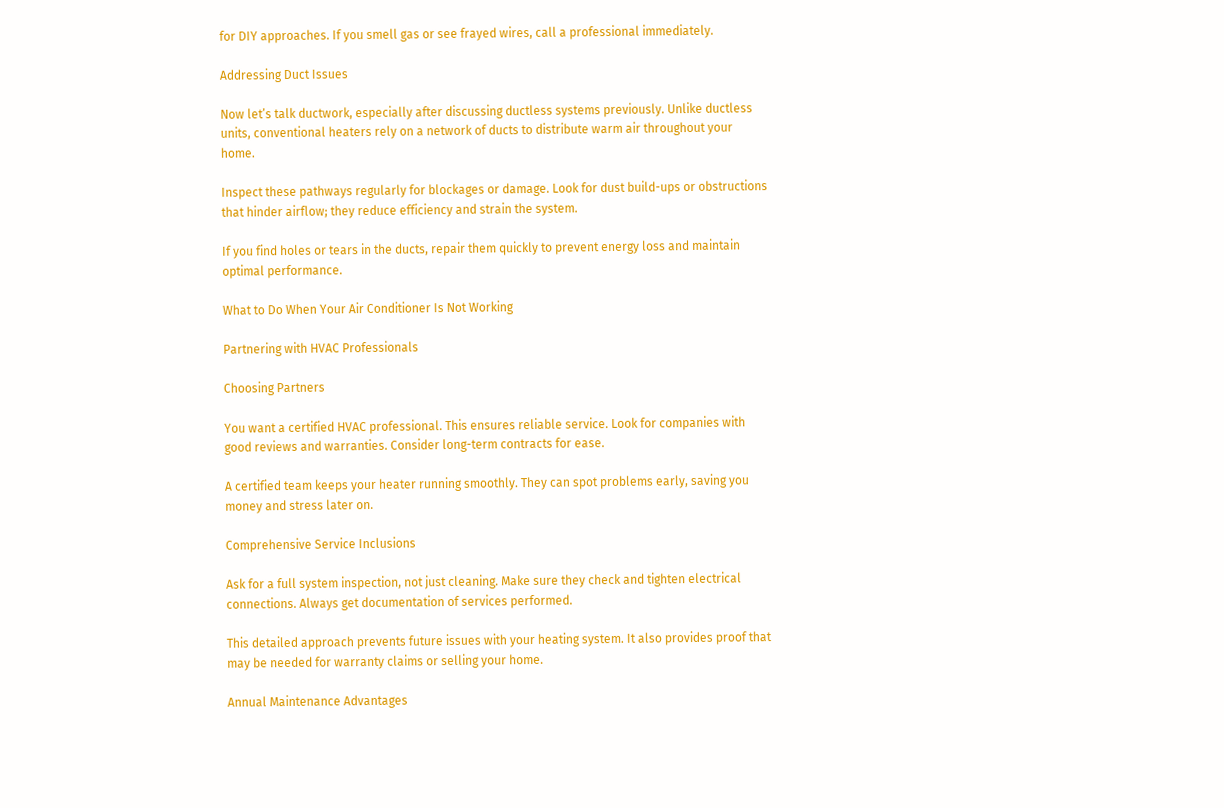for DIY approaches. If you smell gas or see frayed wires, call a professional immediately.

Addressing Duct Issues

Now let’s talk ductwork, especially after discussing ductless systems previously. Unlike ductless units, conventional heaters rely on a network of ducts to distribute warm air throughout your home.

Inspect these pathways regularly for blockages or damage. Look for dust build-ups or obstructions that hinder airflow; they reduce efficiency and strain the system.

If you find holes or tears in the ducts, repair them quickly to prevent energy loss and maintain optimal performance.

What to Do When Your Air Conditioner Is Not Working

Partnering with HVAC Professionals

Choosing Partners

You want a certified HVAC professional. This ensures reliable service. Look for companies with good reviews and warranties. Consider long-term contracts for ease.

A certified team keeps your heater running smoothly. They can spot problems early, saving you money and stress later on.

Comprehensive Service Inclusions

Ask for a full system inspection, not just cleaning. Make sure they check and tighten electrical connections. Always get documentation of services performed.

This detailed approach prevents future issues with your heating system. It also provides proof that may be needed for warranty claims or selling your home.

Annual Maintenance Advantages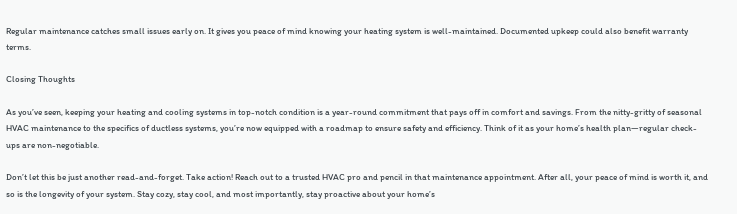Regular maintenance catches small issues early on. It gives you peace of mind knowing your heating system is well-maintained. Documented upkeep could also benefit warranty terms.

Closing Thoughts

As you’ve seen, keeping your heating and cooling systems in top-notch condition is a year-round commitment that pays off in comfort and savings. From the nitty-gritty of seasonal HVAC maintenance to the specifics of ductless systems, you’re now equipped with a roadmap to ensure safety and efficiency. Think of it as your home’s health plan—regular check-ups are non-negotiable.

Don’t let this be just another read-and-forget. Take action! Reach out to a trusted HVAC pro and pencil in that maintenance appointment. After all, your peace of mind is worth it, and so is the longevity of your system. Stay cozy, stay cool, and most importantly, stay proactive about your home’s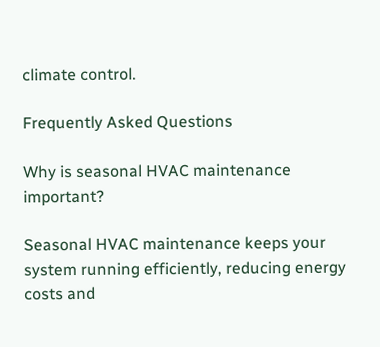climate control.

Frequently Asked Questions

Why is seasonal HVAC maintenance important?

Seasonal HVAC maintenance keeps your system running efficiently, reducing energy costs and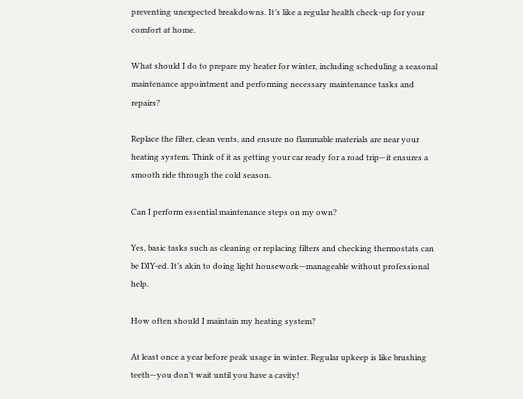preventing unexpected breakdowns. It’s like a regular health check-up for your comfort at home.

What should I do to prepare my heater for winter, including scheduling a seasonal maintenance appointment and performing necessary maintenance tasks and repairs?

Replace the filter, clean vents, and ensure no flammable materials are near your heating system. Think of it as getting your car ready for a road trip—it ensures a smooth ride through the cold season.

Can I perform essential maintenance steps on my own?

Yes, basic tasks such as cleaning or replacing filters and checking thermostats can be DIY-ed. It’s akin to doing light housework—manageable without professional help.

How often should I maintain my heating system?

At least once a year before peak usage in winter. Regular upkeep is like brushing teeth—you don’t wait until you have a cavity!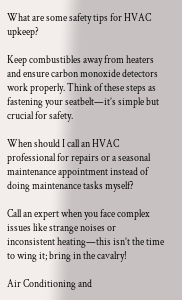What are some safety tips for HVAC upkeep?

Keep combustibles away from heaters and ensure carbon monoxide detectors work properly. Think of these steps as fastening your seatbelt—it’s simple but crucial for safety.

When should I call an HVAC professional for repairs or a seasonal maintenance appointment instead of doing maintenance tasks myself?

Call an expert when you face complex issues like strange noises or inconsistent heating—this isn’t the time to wing it; bring in the cavalry!

Air Conditioning and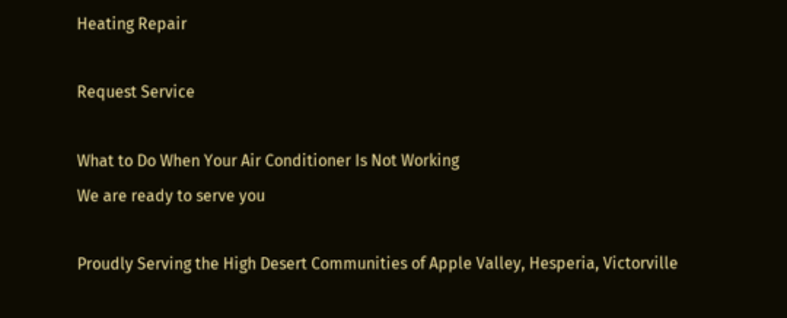Heating Repair

Request Service

What to Do When Your Air Conditioner Is Not Working
We are ready to serve you

Proudly Serving the High Desert Communities of Apple Valley, Hesperia, Victorville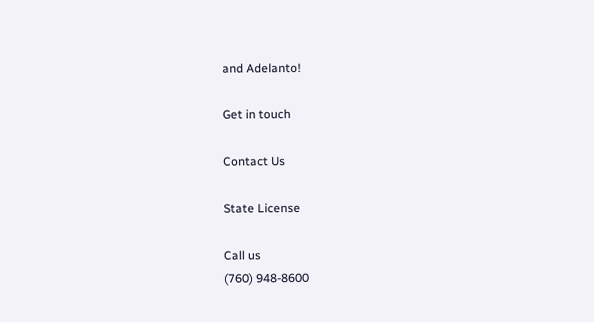and Adelanto!

Get in touch

Contact Us

State License

Call us
(760) 948-8600